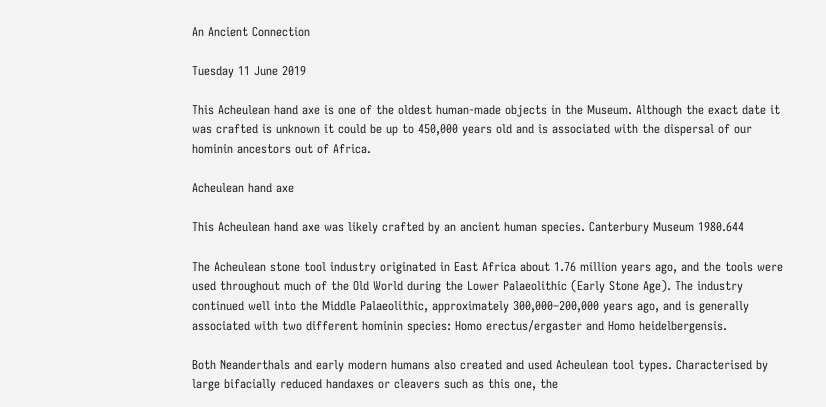An Ancient Connection

Tuesday 11 June 2019

This Acheulean hand axe is one of the oldest human-made objects in the Museum. Although the exact date it was crafted is unknown it could be up to 450,000 years old and is associated with the dispersal of our hominin ancestors out of Africa.

Acheulean hand axe

This Acheulean hand axe was likely crafted by an ancient human species. Canterbury Museum 1980.644

The Acheulean stone tool industry originated in East Africa about 1.76 million years ago, and the tools were used throughout much of the Old World during the Lower Palaeolithic (Early Stone Age). The industry continued well into the Middle Palaeolithic, approximately 300,000–200,000 years ago, and is generally associated with two different hominin species: Homo erectus/ergaster and Homo heidelbergensis.

Both Neanderthals and early modern humans also created and used Acheulean tool types. Characterised by large bifacially reduced handaxes or cleavers such as this one, the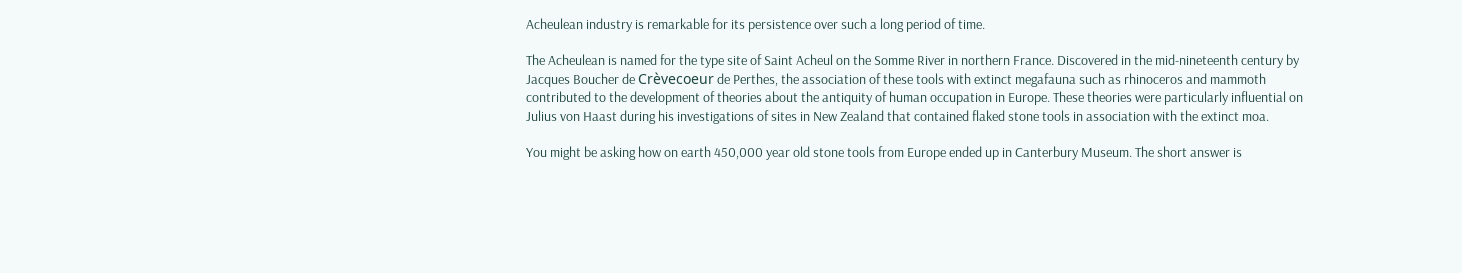Acheulean industry is remarkable for its persistence over such a long period of time.

The Acheulean is named for the type site of Saint Acheul on the Somme River in northern France. Discovered in the mid-nineteenth century by Jacques Boucher de Crèvecoeur de Perthes, the association of these tools with extinct megafauna such as rhinoceros and mammoth contributed to the development of theories about the antiquity of human occupation in Europe. These theories were particularly influential on Julius von Haast during his investigations of sites in New Zealand that contained flaked stone tools in association with the extinct moa.

You might be asking how on earth 450,000 year old stone tools from Europe ended up in Canterbury Museum. The short answer is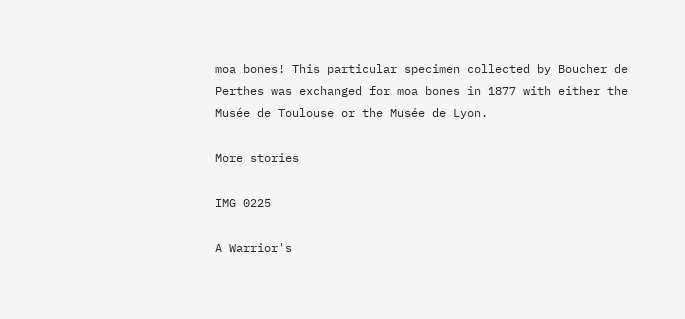moa bones! This particular specimen collected by Boucher de Perthes was exchanged for moa bones in 1877 with either the Musée de Toulouse or the Musée de Lyon.

More stories

IMG 0225

A Warrior's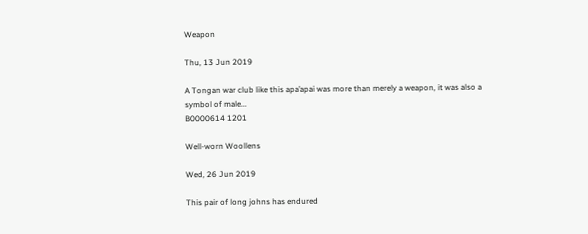Weapon

Thu, 13 Jun 2019

A Tongan war club like this apa’apai was more than merely a weapon, it was also a symbol of male...
B0000614 1201

Well-worn Woollens

Wed, 26 Jun 2019

This pair of long johns has endured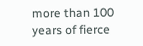more than 100 years of fierce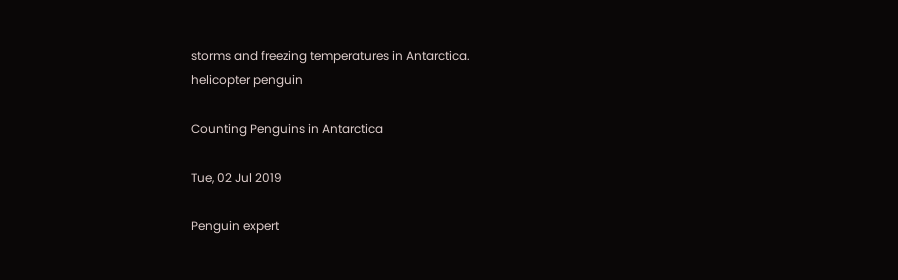storms and freezing temperatures in Antarctica.
helicopter penguin

Counting Penguins in Antarctica

Tue, 02 Jul 2019

Penguin expert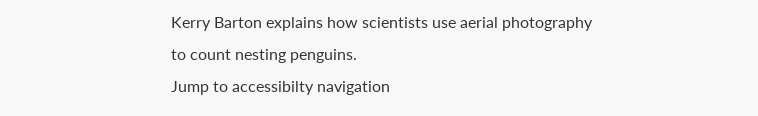Kerry Barton explains how scientists use aerial photography to count nesting penguins.
Jump to accessibilty navigation